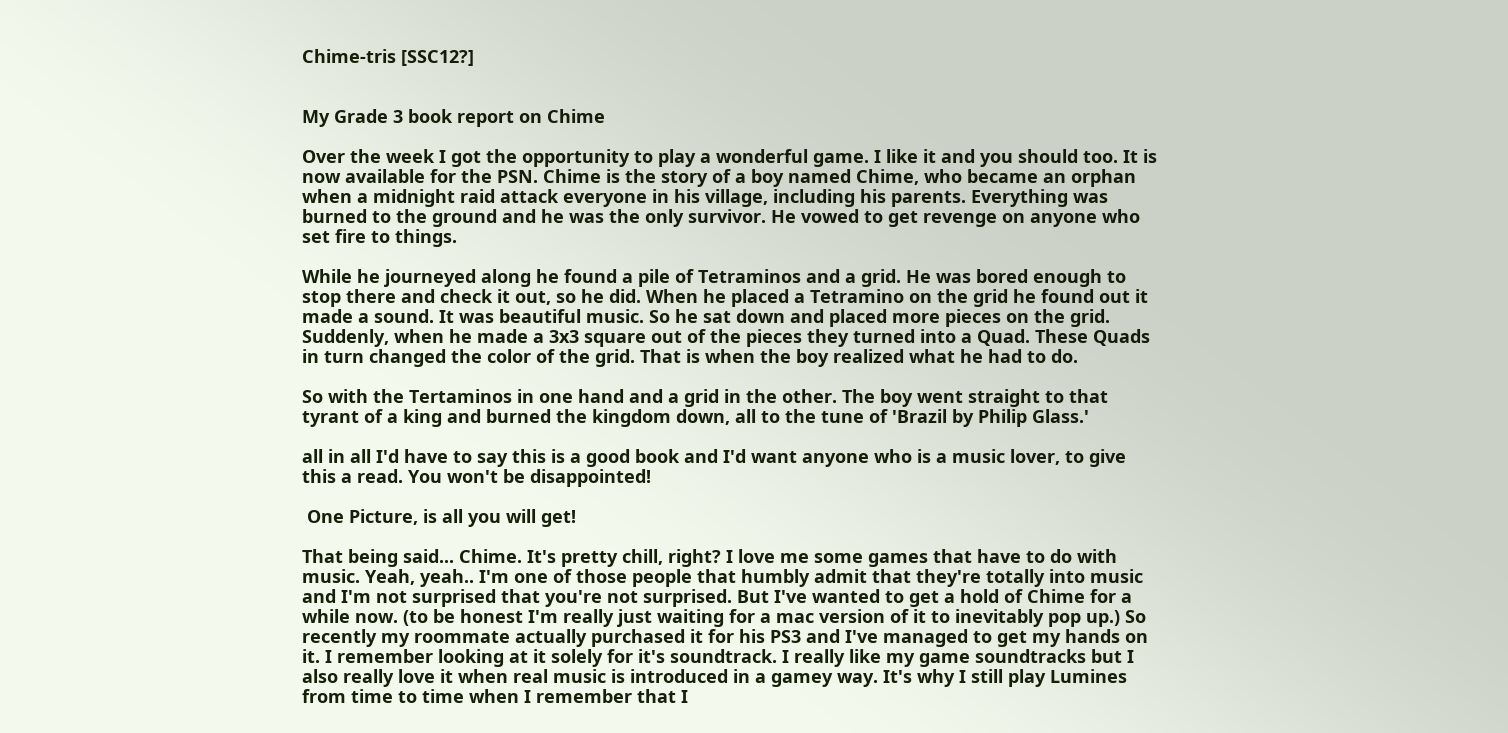Chime-tris [SSC12?]


My Grade 3 book report on Chime

Over the week I got the opportunity to play a wonderful game. I like it and you should too. It is now available for the PSN. Chime is the story of a boy named Chime, who became an orphan when a midnight raid attack everyone in his village, including his parents. Everything was burned to the ground and he was the only survivor. He vowed to get revenge on anyone who set fire to things.

While he journeyed along he found a pile of Tetraminos and a grid. He was bored enough to stop there and check it out, so he did. When he placed a Tetramino on the grid he found out it made a sound. It was beautiful music. So he sat down and placed more pieces on the grid. Suddenly, when he made a 3x3 square out of the pieces they turned into a Quad. These Quads in turn changed the color of the grid. That is when the boy realized what he had to do.

So with the Tertaminos in one hand and a grid in the other. The boy went straight to that tyrant of a king and burned the kingdom down, all to the tune of 'Brazil by Philip Glass.'

all in all I'd have to say this is a good book and I'd want anyone who is a music lover, to give this a read. You won't be disappointed!

 One Picture, is all you will get!

That being said... Chime. It's pretty chill, right? I love me some games that have to do with music. Yeah, yeah.. I'm one of those people that humbly admit that they're totally into music and I'm not surprised that you're not surprised. But I've wanted to get a hold of Chime for a while now. (to be honest I'm really just waiting for a mac version of it to inevitably pop up.) So recently my roommate actually purchased it for his PS3 and I've managed to get my hands on it. I remember looking at it solely for it's soundtrack. I really like my game soundtracks but I also really love it when real music is introduced in a gamey way. It's why I still play Lumines from time to time when I remember that I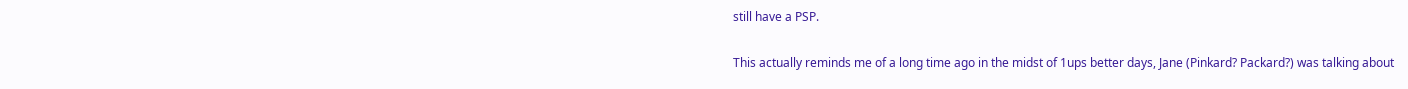still have a PSP.

This actually reminds me of a long time ago in the midst of 1ups better days, Jane (Pinkard? Packard?) was talking about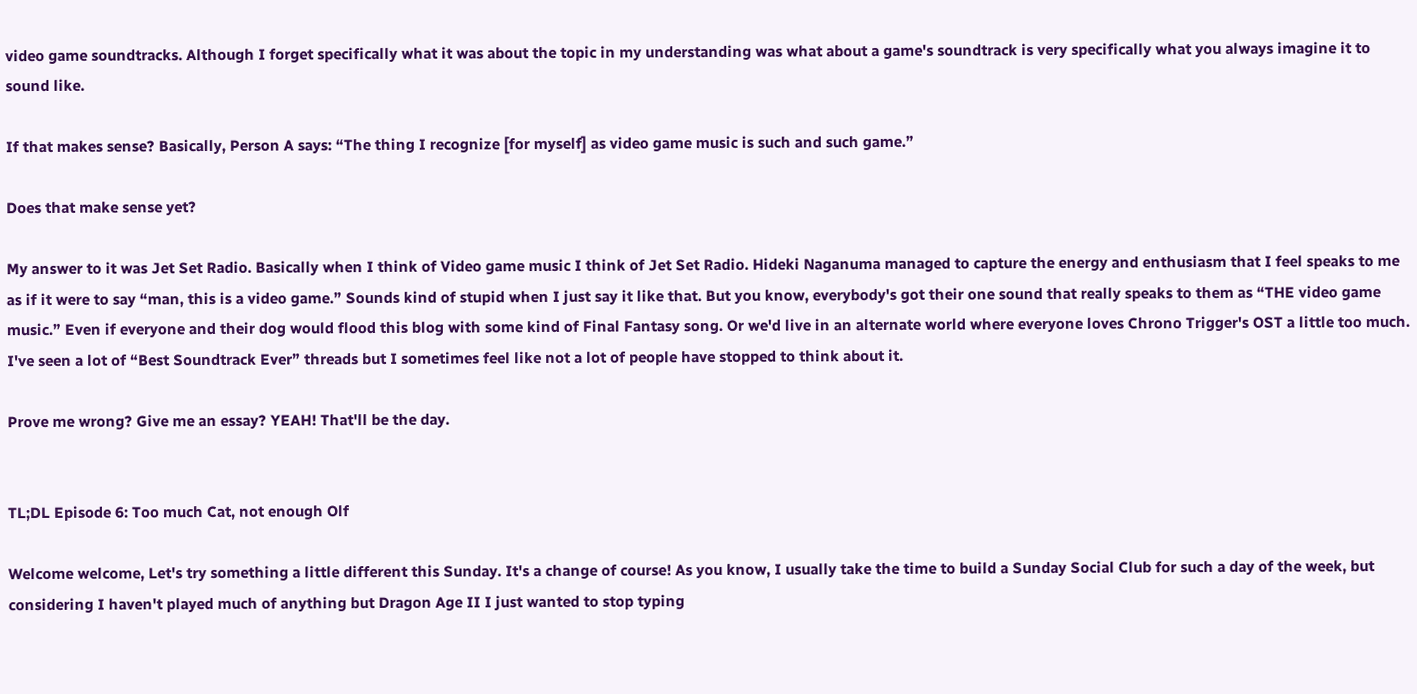video game soundtracks. Although I forget specifically what it was about the topic in my understanding was what about a game's soundtrack is very specifically what you always imagine it to sound like.

If that makes sense? Basically, Person A says: “The thing I recognize [for myself] as video game music is such and such game.”

Does that make sense yet?

My answer to it was Jet Set Radio. Basically when I think of Video game music I think of Jet Set Radio. Hideki Naganuma managed to capture the energy and enthusiasm that I feel speaks to me as if it were to say “man, this is a video game.” Sounds kind of stupid when I just say it like that. But you know, everybody's got their one sound that really speaks to them as “THE video game music.” Even if everyone and their dog would flood this blog with some kind of Final Fantasy song. Or we'd live in an alternate world where everyone loves Chrono Trigger's OST a little too much. I've seen a lot of “Best Soundtrack Ever” threads but I sometimes feel like not a lot of people have stopped to think about it.

Prove me wrong? Give me an essay? YEAH! That'll be the day.


TL;DL Episode 6: Too much Cat, not enough Olf

Welcome welcome, Let's try something a little different this Sunday. It's a change of course! As you know, I usually take the time to build a Sunday Social Club for such a day of the week, but considering I haven't played much of anything but Dragon Age II I just wanted to stop typing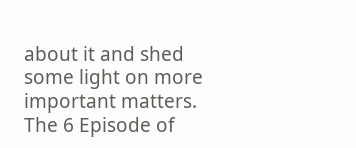about it and shed some light on more important matters.
The 6 Episode of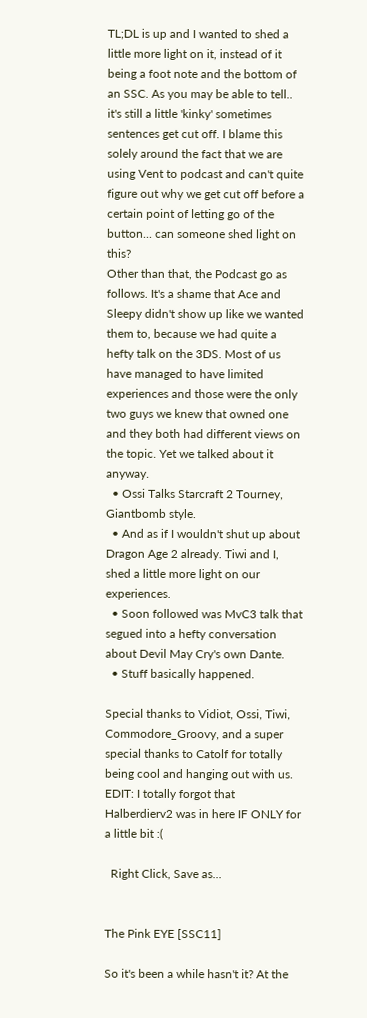TL;DL is up and I wanted to shed a little more light on it, instead of it being a foot note and the bottom of an SSC. As you may be able to tell.. it's still a little 'kinky' sometimes sentences get cut off. I blame this solely around the fact that we are using Vent to podcast and can't quite figure out why we get cut off before a certain point of letting go of the button... can someone shed light on this?
Other than that, the Podcast go as follows. It's a shame that Ace and Sleepy didn't show up like we wanted them to, because we had quite a hefty talk on the 3DS. Most of us have managed to have limited experiences and those were the only two guys we knew that owned one and they both had different views on the topic. Yet we talked about it anyway.
  • Ossi Talks Starcraft 2 Tourney, Giantbomb style.
  • And as if I wouldn't shut up about Dragon Age 2 already. Tiwi and I, shed a little more light on our experiences.
  • Soon followed was MvC3 talk that segued into a hefty conversation about Devil May Cry's own Dante.
  • Stuff basically happened.

Special thanks to Vidiot, Ossi, Tiwi, Commodore_Groovy, and a super special thanks to Catolf for totally being cool and hanging out with us.
EDIT: I totally forgot that Halberdierv2 was in here IF ONLY for a little bit :(

  Right Click, Save as...


The Pink EYE [SSC11]

So it's been a while hasn't it? At the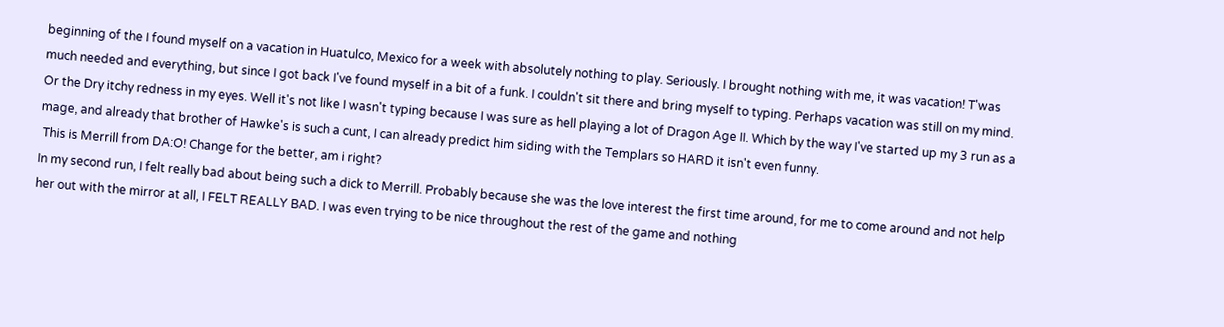beginning of the I found myself on a vacation in Huatulco, Mexico for a week with absolutely nothing to play. Seriously. I brought nothing with me, it was vacation! T'was much needed and everything, but since I got back I've found myself in a bit of a funk. I couldn't sit there and bring myself to typing. Perhaps vacation was still on my mind. Or the Dry itchy redness in my eyes. Well it's not like I wasn't typing because I was sure as hell playing a lot of Dragon Age II. Which by the way I've started up my 3 run as a mage, and already that brother of Hawke's is such a cunt, I can already predict him siding with the Templars so HARD it isn't even funny.
 This is Merrill from DA:O! Change for the better, am i right?
In my second run, I felt really bad about being such a dick to Merrill. Probably because she was the love interest the first time around, for me to come around and not help her out with the mirror at all, I FELT REALLY BAD. I was even trying to be nice throughout the rest of the game and nothing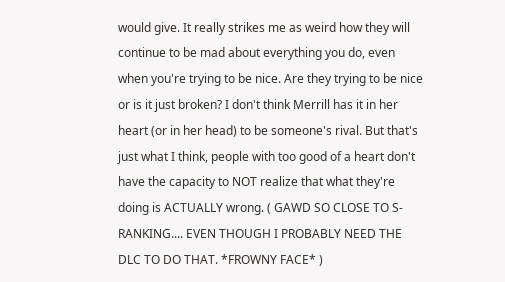would give. It really strikes me as weird how they will continue to be mad about everything you do, even when you're trying to be nice. Are they trying to be nice or is it just broken? I don't think Merrill has it in her heart (or in her head) to be someone's rival. But that's just what I think, people with too good of a heart don't have the capacity to NOT realize that what they're doing is ACTUALLY wrong. ( GAWD SO CLOSE TO S-RANKING.... EVEN THOUGH I PROBABLY NEED THE DLC TO DO THAT. *FROWNY FACE* )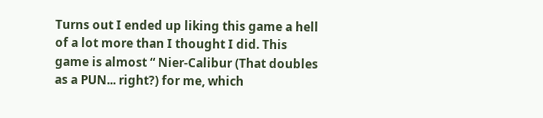Turns out I ended up liking this game a hell of a lot more than I thought I did. This game is almost “ Nier-Calibur (That doubles as a PUN... right?) for me, which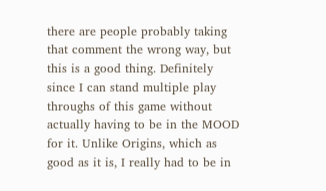there are people probably taking that comment the wrong way, but this is a good thing. Definitely since I can stand multiple play throughs of this game without actually having to be in the MOOD for it. Unlike Origins, which as good as it is, I really had to be in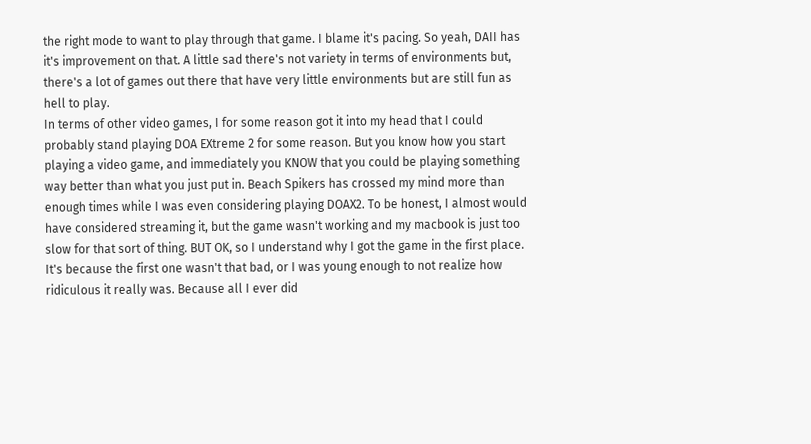the right mode to want to play through that game. I blame it's pacing. So yeah, DAII has it's improvement on that. A little sad there's not variety in terms of environments but, there's a lot of games out there that have very little environments but are still fun as hell to play.
In terms of other video games, I for some reason got it into my head that I could probably stand playing DOA EXtreme 2 for some reason. But you know how you start playing a video game, and immediately you KNOW that you could be playing something way better than what you just put in. Beach Spikers has crossed my mind more than enough times while I was even considering playing DOAX2. To be honest, I almost would have considered streaming it, but the game wasn't working and my macbook is just too slow for that sort of thing. BUT OK, so I understand why I got the game in the first place. It's because the first one wasn't that bad, or I was young enough to not realize how ridiculous it really was. Because all I ever did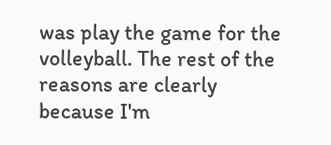was play the game for the volleyball. The rest of the reasons are clearly because I'm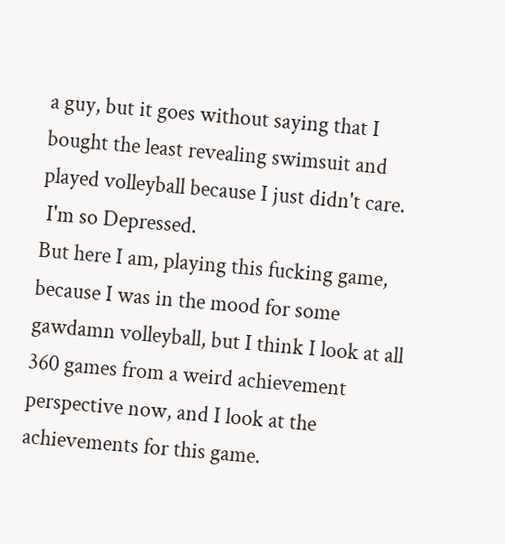a guy, but it goes without saying that I bought the least revealing swimsuit and played volleyball because I just didn't care.
 I'm so Depressed.
But here I am, playing this fucking game, because I was in the mood for some gawdamn volleyball, but I think I look at all 360 games from a weird achievement perspective now, and I look at the achievements for this game.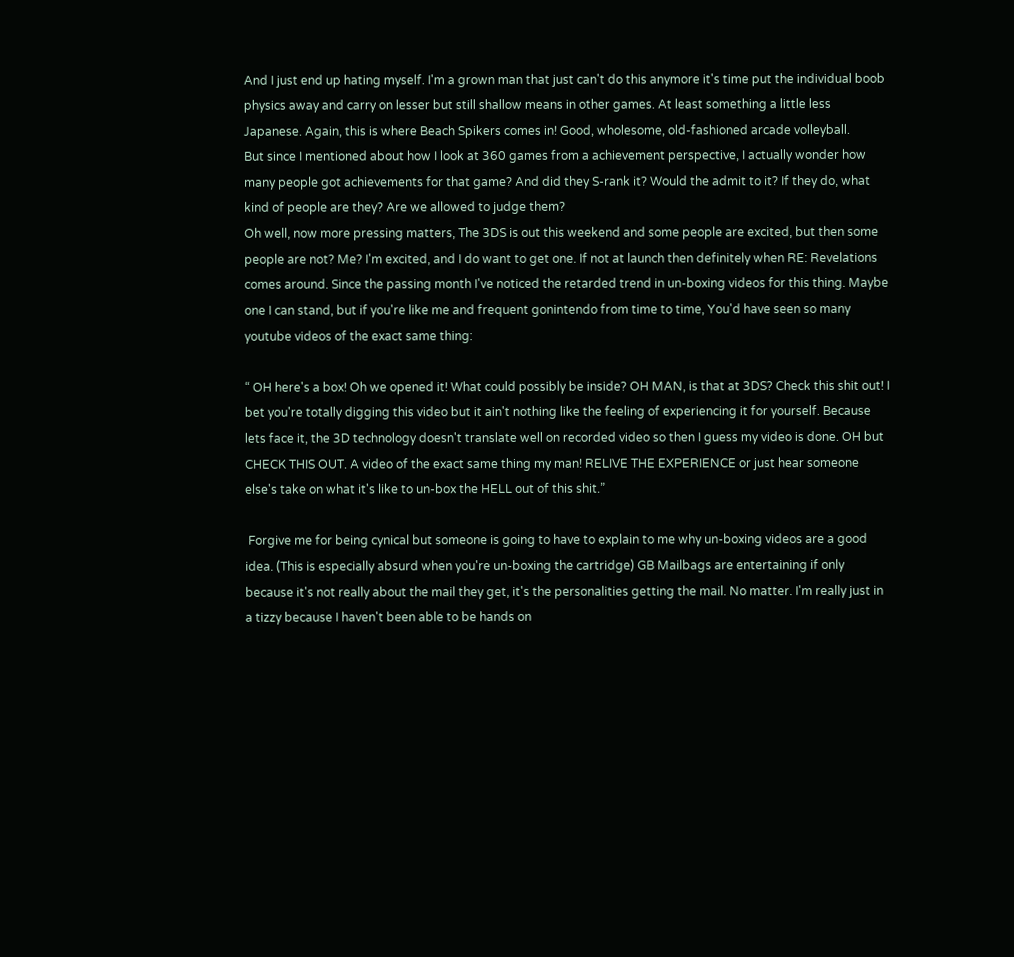And I just end up hating myself. I'm a grown man that just can't do this anymore it's time put the individual boob physics away and carry on lesser but still shallow means in other games. At least something a little less Japanese. Again, this is where Beach Spikers comes in! Good, wholesome, old-fashioned arcade volleyball.
But since I mentioned about how I look at 360 games from a achievement perspective, I actually wonder how many people got achievements for that game? And did they S-rank it? Would the admit to it? If they do, what kind of people are they? Are we allowed to judge them?
Oh well, now more pressing matters, The 3DS is out this weekend and some people are excited, but then some people are not? Me? I'm excited, and I do want to get one. If not at launch then definitely when RE: Revelations comes around. Since the passing month I've noticed the retarded trend in un-boxing videos for this thing. Maybe one I can stand, but if you're like me and frequent gonintendo from time to time, You'd have seen so many youtube videos of the exact same thing:

“ OH here's a box! Oh we opened it! What could possibly be inside? OH MAN, is that at 3DS? Check this shit out! I bet you're totally digging this video but it ain't nothing like the feeling of experiencing it for yourself. Because lets face it, the 3D technology doesn't translate well on recorded video so then I guess my video is done. OH but CHECK THIS OUT. A video of the exact same thing my man! RELIVE THE EXPERIENCE or just hear someone else's take on what it's like to un-box the HELL out of this shit.”

 Forgive me for being cynical but someone is going to have to explain to me why un-boxing videos are a good idea. (This is especially absurd when you're un-boxing the cartridge) GB Mailbags are entertaining if only because it's not really about the mail they get, it's the personalities getting the mail. No matter. I'm really just in a tizzy because I haven't been able to be hands on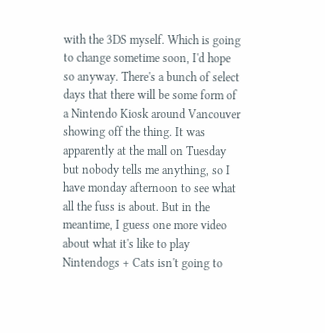with the 3DS myself. Which is going to change sometime soon, I'd hope so anyway. There's a bunch of select days that there will be some form of a Nintendo Kiosk around Vancouver showing off the thing. It was apparently at the mall on Tuesday but nobody tells me anything, so I have monday afternoon to see what all the fuss is about. But in the meantime, I guess one more video about what it's like to play Nintendogs + Cats isn't going to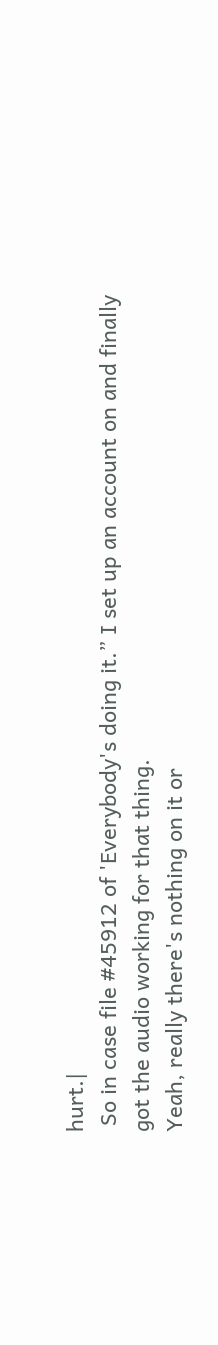hurt.|
 So in case file #45912 of 'Everybody's doing it.” I set up an account on and finally got the audio working for that thing.
Yeah, really there's nothing on it or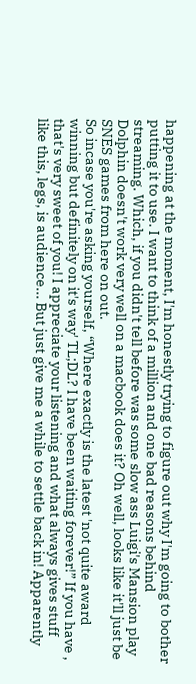happening at the moment, I'm honestly trying to figure out why I'm going to bother putting it to use. I want to think of a million and one bad reasons behind streaming. Which, if you didn't tell before was some slow ass Luigi's Mansion play Dolphin doesn't work very well on a macbook does it? Oh well, looks like it'll just be SNES games from here on out.
So incase you're asking yourself, “Where exactly is the latest 'not quite award winning but definitely on it's way' TL;DL? I have been waiting forever!” If you have , that's very sweet of you! I appreciate your listening and what always gives stuff like this, legs, is audience... But just give me a while to settle back in! Apparently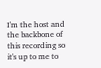I'm the host and the backbone of this recording so it's up to me to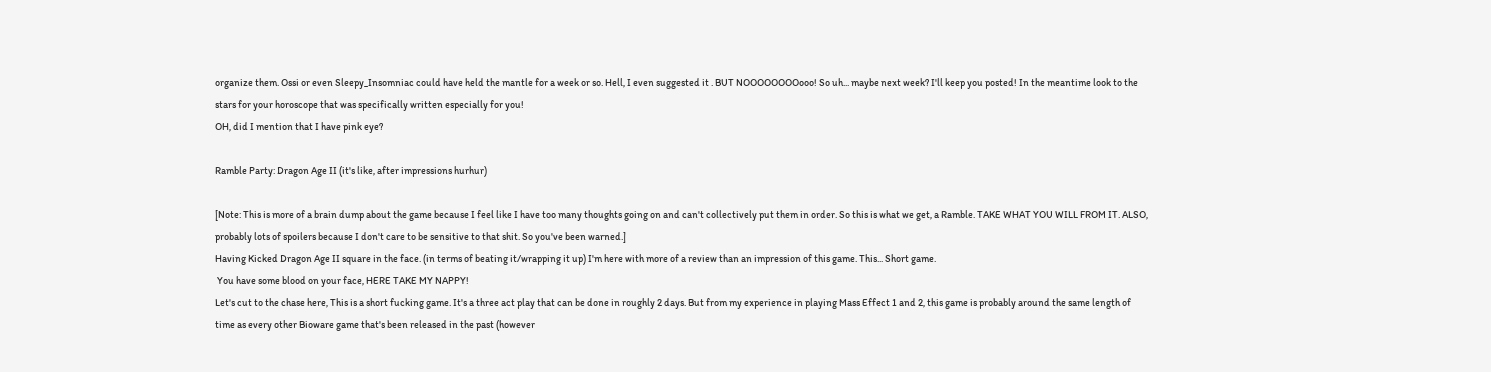organize them. Ossi or even Sleepy_Insomniac could have held the mantle for a week or so. Hell, I even suggested it . BUT NOOOOOOOOooo! So uh... maybe next week? I'll keep you posted! In the meantime look to the stars for your horoscope that was specifically written especially for you!
OH, did I mention that I have pink eye?

Ramble Party: Dragon Age II (it's like, after impressions hurhur)

[Note: This is more of a brain dump about the game because I feel like I have too many thoughts going on and can't collectively put them in order. So this is what we get, a Ramble. TAKE WHAT YOU WILL FROM IT. ALSO, probably lots of spoilers because I don't care to be sensitive to that shit. So you've been warned.]
Having Kicked Dragon Age II square in the face. (in terms of beating it/wrapping it up) I'm here with more of a review than an impression of this game. This... Short game.
 You have some blood on your face, HERE TAKE MY NAPPY!
Let's cut to the chase here, This is a short fucking game. It's a three act play that can be done in roughly 2 days. But from my experience in playing Mass Effect 1 and 2, this game is probably around the same length of time as every other Bioware game that's been released in the past (however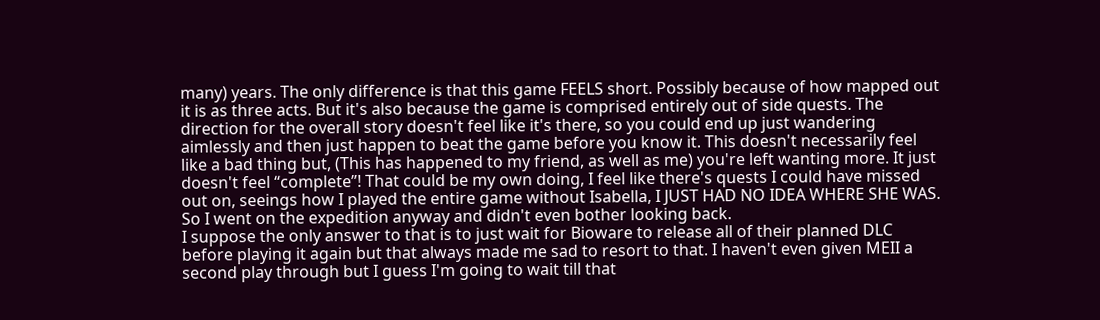many) years. The only difference is that this game FEELS short. Possibly because of how mapped out it is as three acts. But it's also because the game is comprised entirely out of side quests. The direction for the overall story doesn't feel like it's there, so you could end up just wandering aimlessly and then just happen to beat the game before you know it. This doesn't necessarily feel like a bad thing but, (This has happened to my friend, as well as me) you're left wanting more. It just doesn't feel “complete”! That could be my own doing, I feel like there's quests I could have missed out on, seeings how I played the entire game without Isabella, I JUST HAD NO IDEA WHERE SHE WAS. So I went on the expedition anyway and didn't even bother looking back.
I suppose the only answer to that is to just wait for Bioware to release all of their planned DLC before playing it again but that always made me sad to resort to that. I haven't even given MEII a second play through but I guess I'm going to wait till that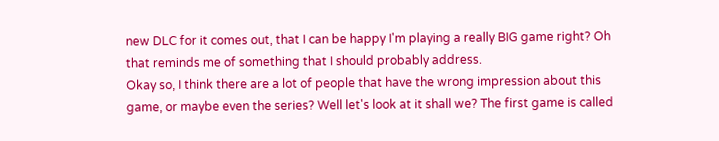new DLC for it comes out, that I can be happy I'm playing a really BIG game right? Oh that reminds me of something that I should probably address.
Okay so, I think there are a lot of people that have the wrong impression about this game, or maybe even the series? Well let's look at it shall we? The first game is called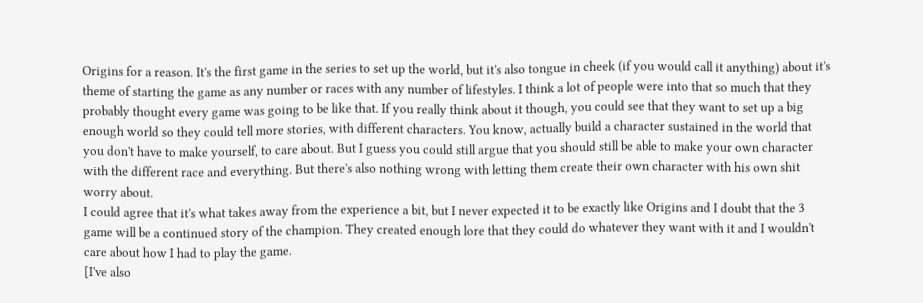Origins for a reason. It's the first game in the series to set up the world, but it's also tongue in cheek (if you would call it anything) about it's theme of starting the game as any number or races with any number of lifestyles. I think a lot of people were into that so much that they probably thought every game was going to be like that. If you really think about it though, you could see that they want to set up a big enough world so they could tell more stories, with different characters. You know, actually build a character sustained in the world that you don't have to make yourself, to care about. But I guess you could still argue that you should still be able to make your own character with the different race and everything. But there's also nothing wrong with letting them create their own character with his own shit worry about.
I could agree that it's what takes away from the experience a bit, but I never expected it to be exactly like Origins and I doubt that the 3 game will be a continued story of the champion. They created enough lore that they could do whatever they want with it and I wouldn't care about how I had to play the game.
[I've also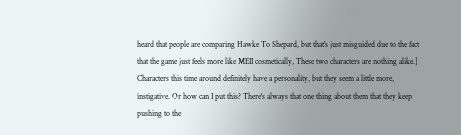heard that people are comparing Hawke To Shepard, but that's just misguided due to the fact that the game just feels more like MEII cosmetically, These two characters are nothing alike.]
Characters this time around definitely have a personality, but they seem a little more, instigative. Or how can I put this? There's always that one thing about them that they keep pushing to the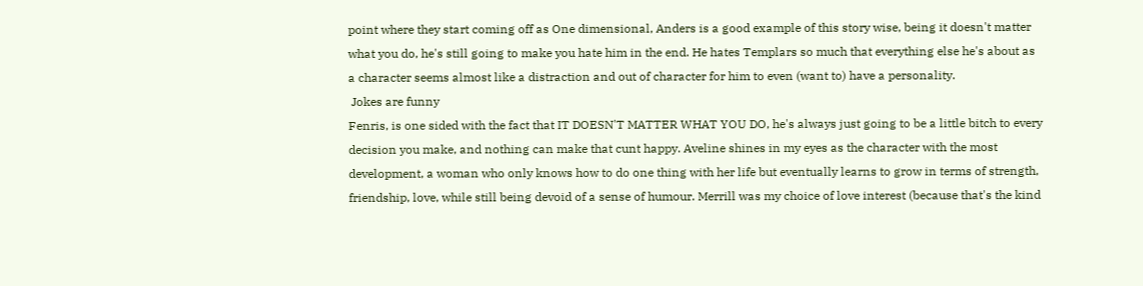point where they start coming off as One dimensional, Anders is a good example of this story wise, being it doesn't matter what you do, he's still going to make you hate him in the end. He hates Templars so much that everything else he's about as a character seems almost like a distraction and out of character for him to even (want to) have a personality.
 Jokes are funny
Fenris, is one sided with the fact that IT DOESN'T MATTER WHAT YOU DO, he's always just going to be a little bitch to every decision you make, and nothing can make that cunt happy. Aveline shines in my eyes as the character with the most development, a woman who only knows how to do one thing with her life but eventually learns to grow in terms of strength, friendship, love, while still being devoid of a sense of humour. Merrill was my choice of love interest (because that's the kind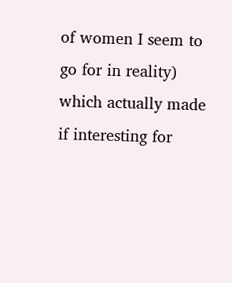of women I seem to go for in reality) which actually made if interesting for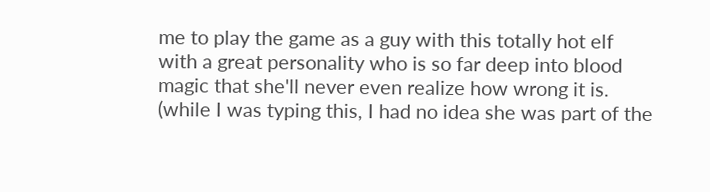me to play the game as a guy with this totally hot elf with a great personality who is so far deep into blood magic that she'll never even realize how wrong it is. (while I was typing this, I had no idea she was part of the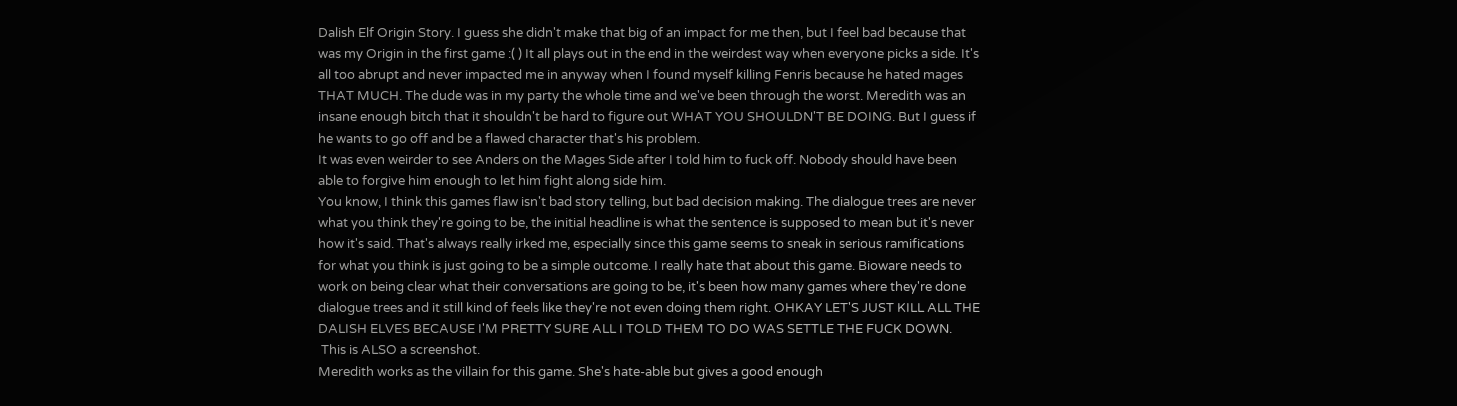Dalish Elf Origin Story. I guess she didn't make that big of an impact for me then, but I feel bad because that was my Origin in the first game :( ) It all plays out in the end in the weirdest way when everyone picks a side. It's all too abrupt and never impacted me in anyway when I found myself killing Fenris because he hated mages THAT MUCH. The dude was in my party the whole time and we've been through the worst. Meredith was an insane enough bitch that it shouldn't be hard to figure out WHAT YOU SHOULDN'T BE DOING. But I guess if he wants to go off and be a flawed character that's his problem.
It was even weirder to see Anders on the Mages Side after I told him to fuck off. Nobody should have been able to forgive him enough to let him fight along side him.
You know, I think this games flaw isn't bad story telling, but bad decision making. The dialogue trees are never what you think they're going to be, the initial headline is what the sentence is supposed to mean but it's never how it's said. That's always really irked me, especially since this game seems to sneak in serious ramifications for what you think is just going to be a simple outcome. I really hate that about this game. Bioware needs to work on being clear what their conversations are going to be, it's been how many games where they're done dialogue trees and it still kind of feels like they're not even doing them right. OHKAY LET'S JUST KILL ALL THE DALISH ELVES BECAUSE I'M PRETTY SURE ALL I TOLD THEM TO DO WAS SETTLE THE FUCK DOWN.
 This is ALSO a screenshot.
Meredith works as the villain for this game. She's hate-able but gives a good enough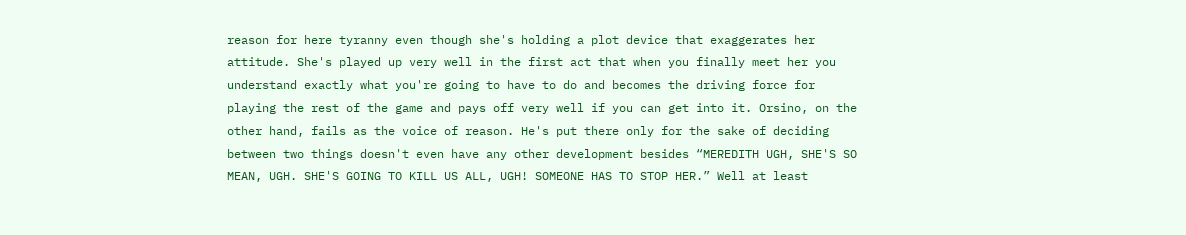reason for here tyranny even though she's holding a plot device that exaggerates her attitude. She's played up very well in the first act that when you finally meet her you understand exactly what you're going to have to do and becomes the driving force for playing the rest of the game and pays off very well if you can get into it. Orsino, on the other hand, fails as the voice of reason. He's put there only for the sake of deciding between two things doesn't even have any other development besides “MEREDITH UGH, SHE'S SO MEAN, UGH. SHE'S GOING TO KILL US ALL, UGH! SOMEONE HAS TO STOP HER.” Well at least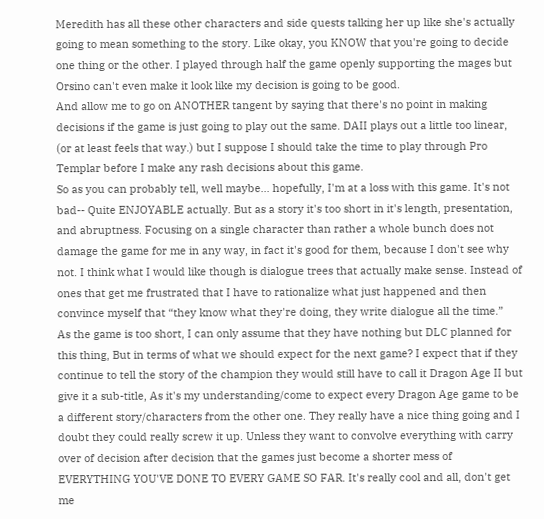Meredith has all these other characters and side quests talking her up like she's actually going to mean something to the story. Like okay, you KNOW that you're going to decide one thing or the other. I played through half the game openly supporting the mages but Orsino can't even make it look like my decision is going to be good.
And allow me to go on ANOTHER tangent by saying that there's no point in making decisions if the game is just going to play out the same. DAII plays out a little too linear, (or at least feels that way.) but I suppose I should take the time to play through Pro Templar before I make any rash decisions about this game.
So as you can probably tell, well maybe... hopefully, I'm at a loss with this game. It's not bad-- Quite ENJOYABLE actually. But as a story it's too short in it's length, presentation, and abruptness. Focusing on a single character than rather a whole bunch does not damage the game for me in any way, in fact it's good for them, because I don't see why not. I think what I would like though is dialogue trees that actually make sense. Instead of ones that get me frustrated that I have to rationalize what just happened and then convince myself that “they know what they're doing, they write dialogue all the time.”
As the game is too short, I can only assume that they have nothing but DLC planned for this thing, But in terms of what we should expect for the next game? I expect that if they continue to tell the story of the champion they would still have to call it Dragon Age II but give it a sub-title, As it's my understanding/come to expect every Dragon Age game to be a different story/characters from the other one. They really have a nice thing going and I doubt they could really screw it up. Unless they want to convolve everything with carry over of decision after decision that the games just become a shorter mess of EVERYTHING YOU'VE DONE TO EVERY GAME SO FAR. It's really cool and all, don't get me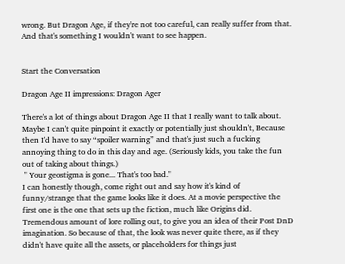wrong. But Dragon Age, if they're not too careful, can really suffer from that. And that's something I wouldn't want to see happen.


Start the Conversation

Dragon Age II impressions: Dragon Ager

There's a lot of things about Dragon Age II that I really want to talk about. Maybe I can't quite pinpoint it exactly or potentially just shouldn't, Because then I'd have to say “spoiler warning” and that's just such a fucking annoying thing to do in this day and age. (Seriously kids, you take the fun out of taking about things.)
 " Your geostigma is gone... That's too bad."
I can honestly though, come right out and say how it's kind of funny/strange that the game looks like it does. At a movie perspective the first one is the one that sets up the fiction, much like Origins did. Tremendous amount of lore rolling out, to give you an idea of their Post DnD imagination. So because of that, the look was never quite there, as if they didn't have quite all the assets, or placeholders for things just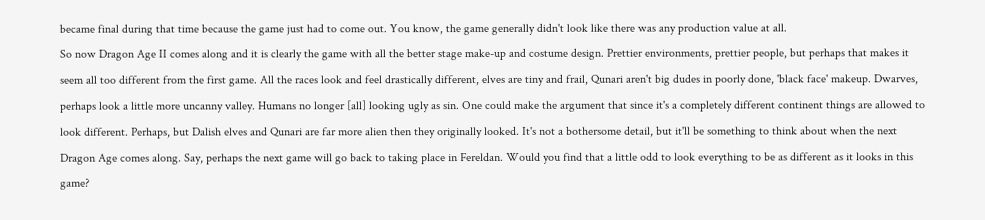became final during that time because the game just had to come out. You know, the game generally didn't look like there was any production value at all.
So now Dragon Age II comes along and it is clearly the game with all the better stage make-up and costume design. Prettier environments, prettier people, but perhaps that makes it seem all too different from the first game. All the races look and feel drastically different, elves are tiny and frail, Qunari aren't big dudes in poorly done, 'black face' makeup. Dwarves, perhaps look a little more uncanny valley. Humans no longer [all] looking ugly as sin. One could make the argument that since it's a completely different continent things are allowed to look different. Perhaps, but Dalish elves and Qunari are far more alien then they originally looked. It's not a bothersome detail, but it'll be something to think about when the next Dragon Age comes along. Say, perhaps the next game will go back to taking place in Fereldan. Would you find that a little odd to look everything to be as different as it looks in this game?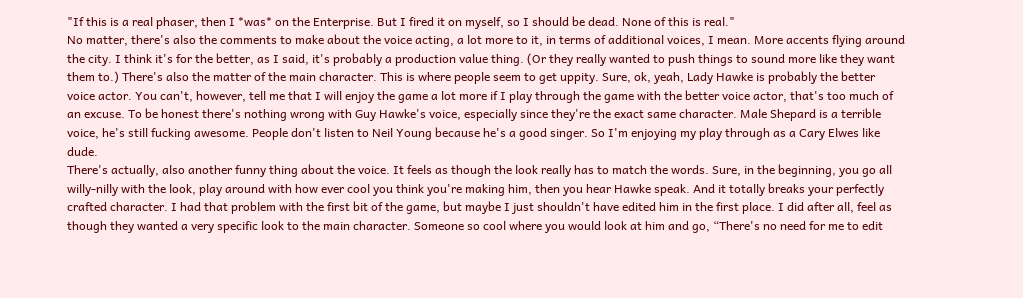"If this is a real phaser, then I *was* on the Enterprise. But I fired it on myself, so I should be dead. None of this is real."
No matter, there's also the comments to make about the voice acting, a lot more to it, in terms of additional voices, I mean. More accents flying around the city. I think it's for the better, as I said, it's probably a production value thing. (Or they really wanted to push things to sound more like they want them to.) There's also the matter of the main character. This is where people seem to get uppity. Sure, ok, yeah, Lady Hawke is probably the better voice actor. You can't, however, tell me that I will enjoy the game a lot more if I play through the game with the better voice actor, that's too much of an excuse. To be honest there's nothing wrong with Guy Hawke's voice, especially since they're the exact same character. Male Shepard is a terrible voice, he's still fucking awesome. People don't listen to Neil Young because he's a good singer. So I'm enjoying my play through as a Cary Elwes like dude.
There's actually, also another funny thing about the voice. It feels as though the look really has to match the words. Sure, in the beginning, you go all willy-nilly with the look, play around with how ever cool you think you're making him, then you hear Hawke speak. And it totally breaks your perfectly crafted character. I had that problem with the first bit of the game, but maybe I just shouldn't have edited him in the first place. I did after all, feel as though they wanted a very specific look to the main character. Someone so cool where you would look at him and go, “There's no need for me to edit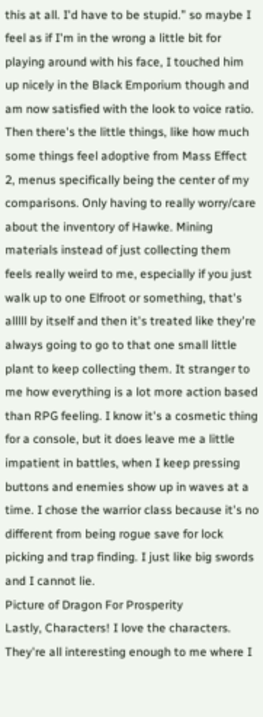this at all. I'd have to be stupid.” so maybe I feel as if I'm in the wrong a little bit for playing around with his face, I touched him up nicely in the Black Emporium though and am now satisfied with the look to voice ratio.
Then there's the little things, like how much some things feel adoptive from Mass Effect 2, menus specifically being the center of my comparisons. Only having to really worry/care about the inventory of Hawke. Mining materials instead of just collecting them feels really weird to me, especially if you just walk up to one Elfroot or something, that's alllll by itself and then it's treated like they're always going to go to that one small little plant to keep collecting them. It stranger to me how everything is a lot more action based than RPG feeling. I know it's a cosmetic thing for a console, but it does leave me a little impatient in battles, when I keep pressing buttons and enemies show up in waves at a time. I chose the warrior class because it's no different from being rogue save for lock picking and trap finding. I just like big swords and I cannot lie.
Picture of Dragon For Prosperity
Lastly, Characters! I love the characters. They're all interesting enough to me where I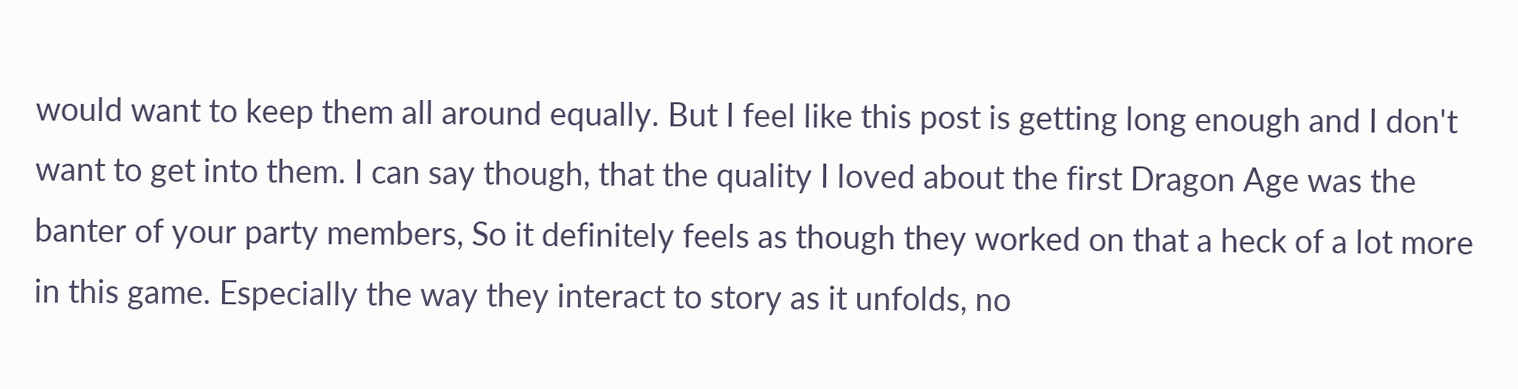would want to keep them all around equally. But I feel like this post is getting long enough and I don't want to get into them. I can say though, that the quality I loved about the first Dragon Age was the banter of your party members, So it definitely feels as though they worked on that a heck of a lot more in this game. Especially the way they interact to story as it unfolds, no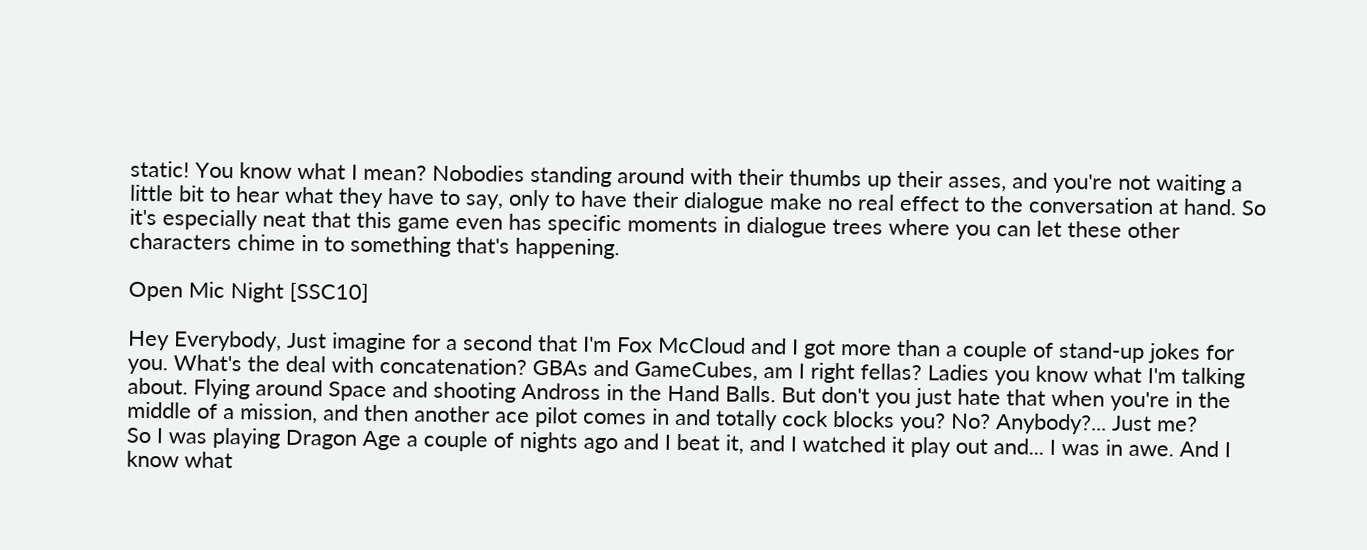static! You know what I mean? Nobodies standing around with their thumbs up their asses, and you're not waiting a little bit to hear what they have to say, only to have their dialogue make no real effect to the conversation at hand. So it's especially neat that this game even has specific moments in dialogue trees where you can let these other characters chime in to something that's happening.

Open Mic Night [SSC10]

Hey Everybody, Just imagine for a second that I'm Fox McCloud and I got more than a couple of stand-up jokes for you. What's the deal with concatenation? GBAs and GameCubes, am I right fellas? Ladies you know what I'm talking about. Flying around Space and shooting Andross in the Hand Balls. But don't you just hate that when you're in the middle of a mission, and then another ace pilot comes in and totally cock blocks you? No? Anybody?... Just me?
So I was playing Dragon Age a couple of nights ago and I beat it, and I watched it play out and... I was in awe. And I know what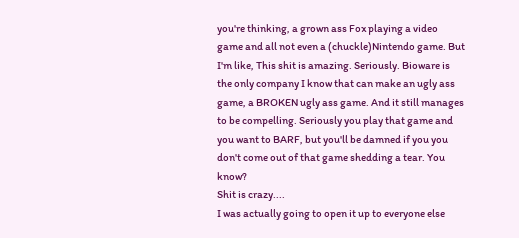you're thinking, a grown ass Fox playing a video game and all not even a (chuckle)Nintendo game. But I'm like, This shit is amazing. Seriously. Bioware is the only company I know that can make an ugly ass game, a BROKEN ugly ass game. And it still manages to be compelling. Seriously you play that game and you want to BARF, but you'll be damned if you you don't come out of that game shedding a tear. You know?
Shit is crazy....
I was actually going to open it up to everyone else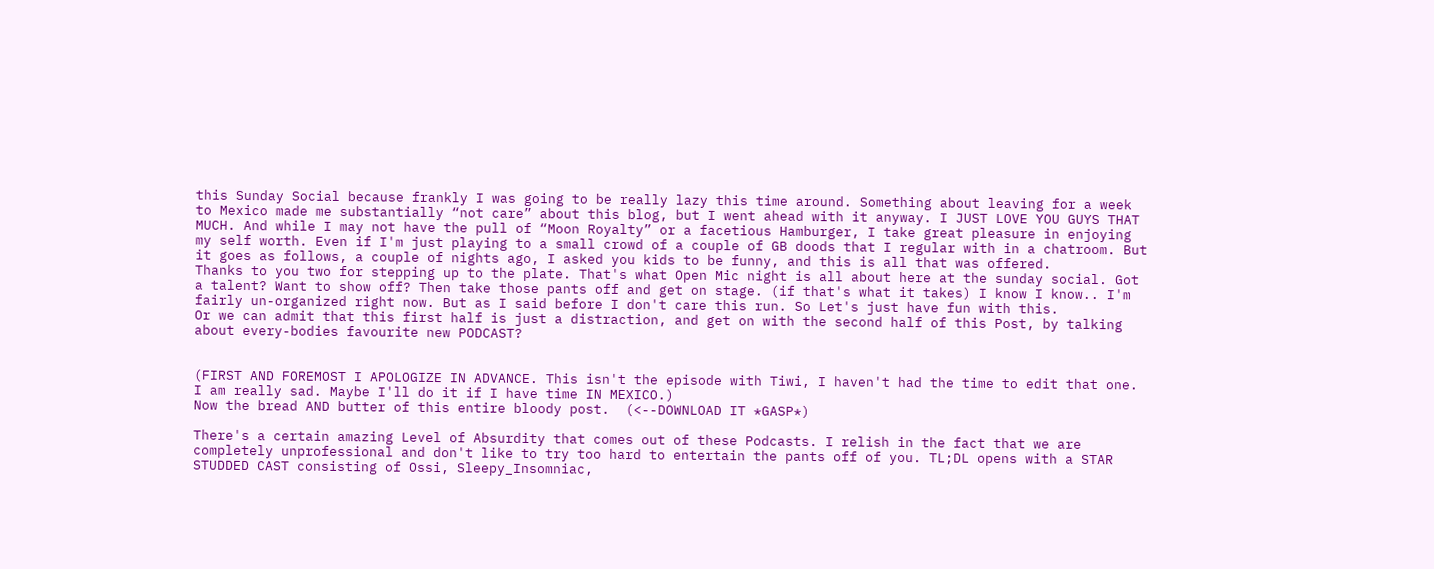this Sunday Social because frankly I was going to be really lazy this time around. Something about leaving for a week to Mexico made me substantially “not care” about this blog, but I went ahead with it anyway. I JUST LOVE YOU GUYS THAT MUCH. And while I may not have the pull of “Moon Royalty” or a facetious Hamburger, I take great pleasure in enjoying my self worth. Even if I'm just playing to a small crowd of a couple of GB doods that I regular with in a chatroom. But it goes as follows, a couple of nights ago, I asked you kids to be funny, and this is all that was offered.
Thanks to you two for stepping up to the plate. That's what Open Mic night is all about here at the sunday social. Got a talent? Want to show off? Then take those pants off and get on stage. (if that's what it takes) I know I know.. I'm fairly un-organized right now. But as I said before I don't care this run. So Let's just have fun with this.
Or we can admit that this first half is just a distraction, and get on with the second half of this Post, by talking about every-bodies favourite new PODCAST?


(FIRST AND FOREMOST I APOLOGIZE IN ADVANCE. This isn't the episode with Tiwi, I haven't had the time to edit that one. I am really sad. Maybe I'll do it if I have time IN MEXICO.)
Now the bread AND butter of this entire bloody post.  (<--DOWNLOAD IT *GASP*)

There's a certain amazing Level of Absurdity that comes out of these Podcasts. I relish in the fact that we are completely unprofessional and don't like to try too hard to entertain the pants off of you. TL;DL opens with a STAR STUDDED CAST consisting of Ossi, Sleepy_Insomniac,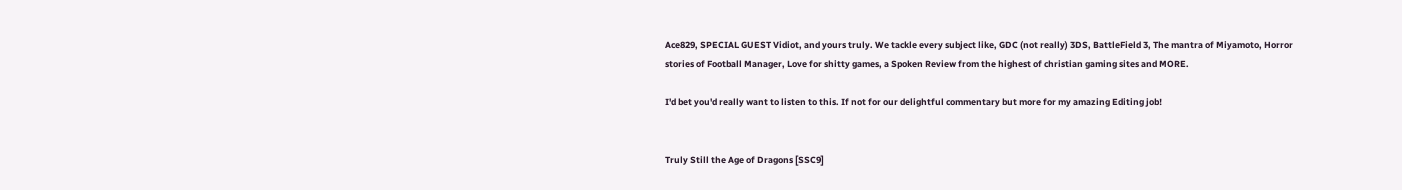Ace829, SPECIAL GUEST Vidiot, and yours truly. We tackle every subject like, GDC (not really) 3DS, BattleField 3, The mantra of Miyamoto, Horror stories of Football Manager, Love for shitty games, a Spoken Review from the highest of christian gaming sites and MORE.

I'd bet you'd really want to listen to this. If not for our delightful commentary but more for my amazing Editing job!


Truly Still the Age of Dragons [SSC9]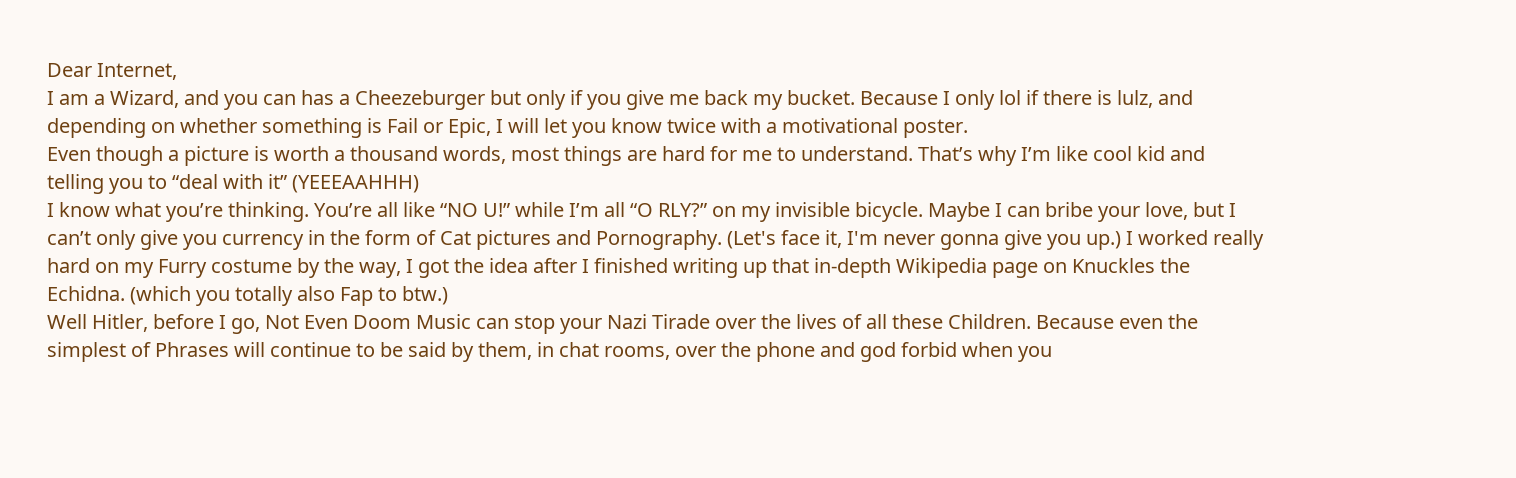Dear Internet,
I am a Wizard, and you can has a Cheezeburger but only if you give me back my bucket. Because I only lol if there is lulz, and depending on whether something is Fail or Epic, I will let you know twice with a motivational poster.
Even though a picture is worth a thousand words, most things are hard for me to understand. That’s why I’m like cool kid and telling you to “deal with it” (YEEEAAHHH)
I know what you’re thinking. You’re all like “NO U!” while I’m all “O RLY?” on my invisible bicycle. Maybe I can bribe your love, but I can’t only give you currency in the form of Cat pictures and Pornography. (Let's face it, I'm never gonna give you up.) I worked really hard on my Furry costume by the way, I got the idea after I finished writing up that in-depth Wikipedia page on Knuckles the Echidna. (which you totally also Fap to btw.)
Well Hitler, before I go, Not Even Doom Music can stop your Nazi Tirade over the lives of all these Children. Because even the simplest of Phrases will continue to be said by them, in chat rooms, over the phone and god forbid when you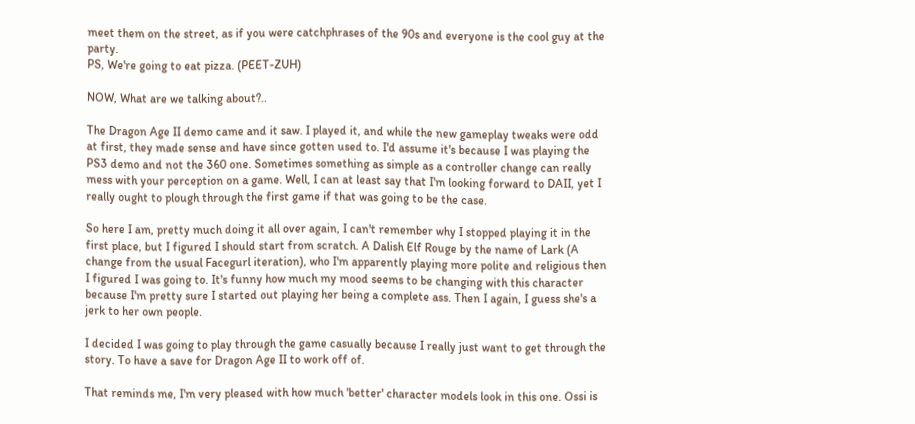meet them on the street, as if you were catchphrases of the 90s and everyone is the cool guy at the party.
PS, We're going to eat pizza. (PEET-ZUH)

NOW, What are we talking about?..

The Dragon Age II demo came and it saw. I played it, and while the new gameplay tweaks were odd at first, they made sense and have since gotten used to. I'd assume it's because I was playing the PS3 demo and not the 360 one. Sometimes something as simple as a controller change can really mess with your perception on a game. Well, I can at least say that I'm looking forward to DAII, yet I really ought to plough through the first game if that was going to be the case.

So here I am, pretty much doing it all over again, I can't remember why I stopped playing it in the first place, but I figured I should start from scratch. A Dalish Elf Rouge by the name of Lark (A change from the usual Facegurl iteration), who I'm apparently playing more polite and religious then I figured I was going to. It's funny how much my mood seems to be changing with this character because I'm pretty sure I started out playing her being a complete ass. Then I again, I guess she's a jerk to her own people.

I decided I was going to play through the game casually because I really just want to get through the story. To have a save for Dragon Age II to work off of.

That reminds me, I'm very pleased with how much 'better' character models look in this one. Ossi is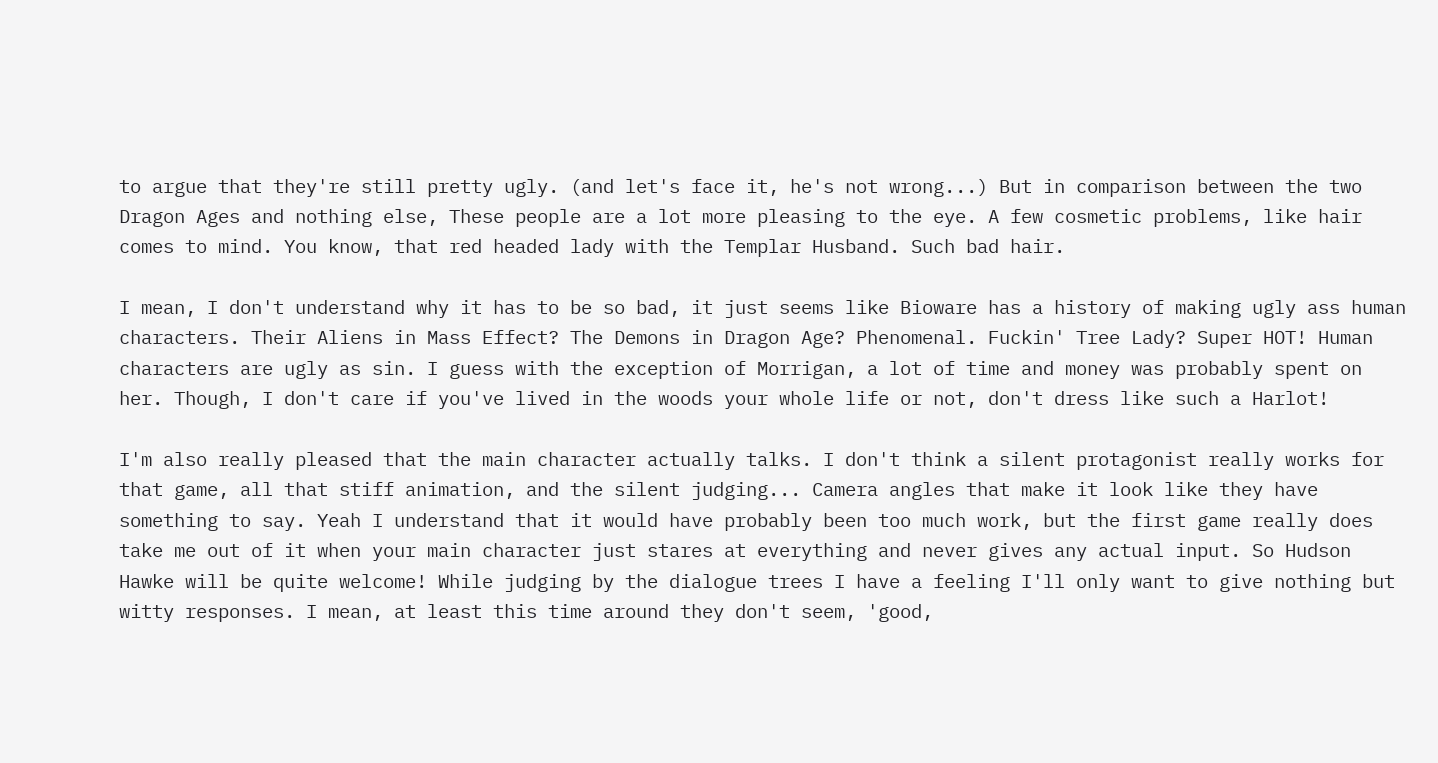to argue that they're still pretty ugly. (and let's face it, he's not wrong...) But in comparison between the two Dragon Ages and nothing else, These people are a lot more pleasing to the eye. A few cosmetic problems, like hair comes to mind. You know, that red headed lady with the Templar Husband. Such bad hair.

I mean, I don't understand why it has to be so bad, it just seems like Bioware has a history of making ugly ass human characters. Their Aliens in Mass Effect? The Demons in Dragon Age? Phenomenal. Fuckin' Tree Lady? Super HOT! Human characters are ugly as sin. I guess with the exception of Morrigan, a lot of time and money was probably spent on her. Though, I don't care if you've lived in the woods your whole life or not, don't dress like such a Harlot!

I'm also really pleased that the main character actually talks. I don't think a silent protagonist really works for that game, all that stiff animation, and the silent judging... Camera angles that make it look like they have something to say. Yeah I understand that it would have probably been too much work, but the first game really does take me out of it when your main character just stares at everything and never gives any actual input. So Hudson Hawke will be quite welcome! While judging by the dialogue trees I have a feeling I'll only want to give nothing but witty responses. I mean, at least this time around they don't seem, 'good,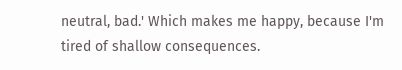neutral, bad.' Which makes me happy, because I'm tired of shallow consequences.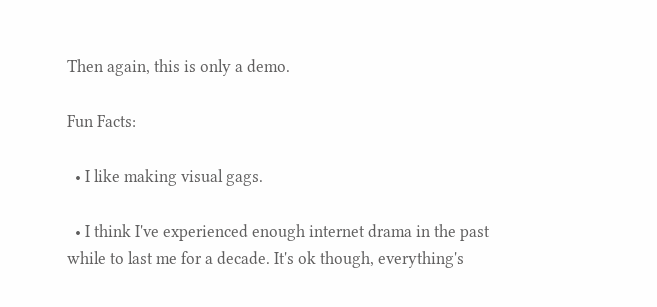Then again, this is only a demo.

Fun Facts:

  • I like making visual gags.

  • I think I've experienced enough internet drama in the past while to last me for a decade. It's ok though, everything's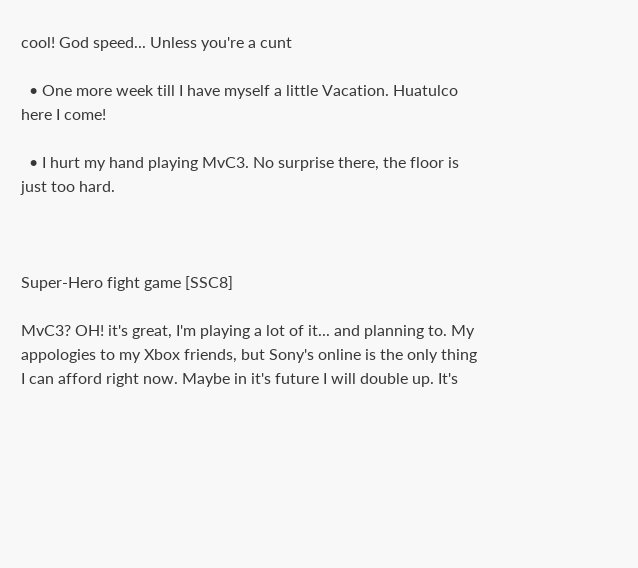cool! God speed... Unless you're a cunt

  • One more week till I have myself a little Vacation. Huatulco here I come!

  • I hurt my hand playing MvC3. No surprise there, the floor is just too hard.



Super-Hero fight game [SSC8]

MvC3? OH! it's great, I'm playing a lot of it... and planning to. My appologies to my Xbox friends, but Sony's online is the only thing I can afford right now. Maybe in it's future I will double up. It's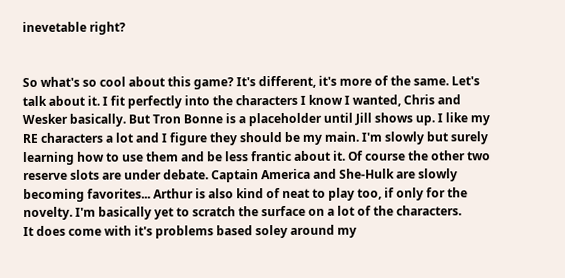inevetable right?


So what's so cool about this game? It's different, it's more of the same. Let's talk about it. I fit perfectly into the characters I know I wanted, Chris and Wesker basically. But Tron Bonne is a placeholder until Jill shows up. I like my RE characters a lot and I figure they should be my main. I'm slowly but surely learning how to use them and be less frantic about it. Of course the other two reserve slots are under debate. Captain America and She-Hulk are slowly becoming favorites... Arthur is also kind of neat to play too, if only for the novelty. I'm basically yet to scratch the surface on a lot of the characters.
It does come with it's problems based soley around my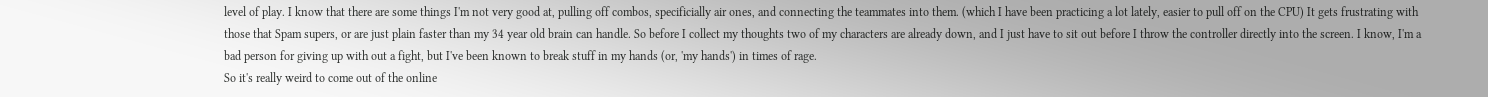level of play. I know that there are some things I'm not very good at, pulling off combos, specificially air ones, and connecting the teammates into them. (which I have been practicing a lot lately, easier to pull off on the CPU) It gets frustrating with those that Spam supers, or are just plain faster than my 34 year old brain can handle. So before I collect my thoughts two of my characters are already down, and I just have to sit out before I throw the controller directly into the screen. I know, I'm a bad person for giving up with out a fight, but I've been known to break stuff in my hands (or, 'my hands') in times of rage.
So it's really weird to come out of the online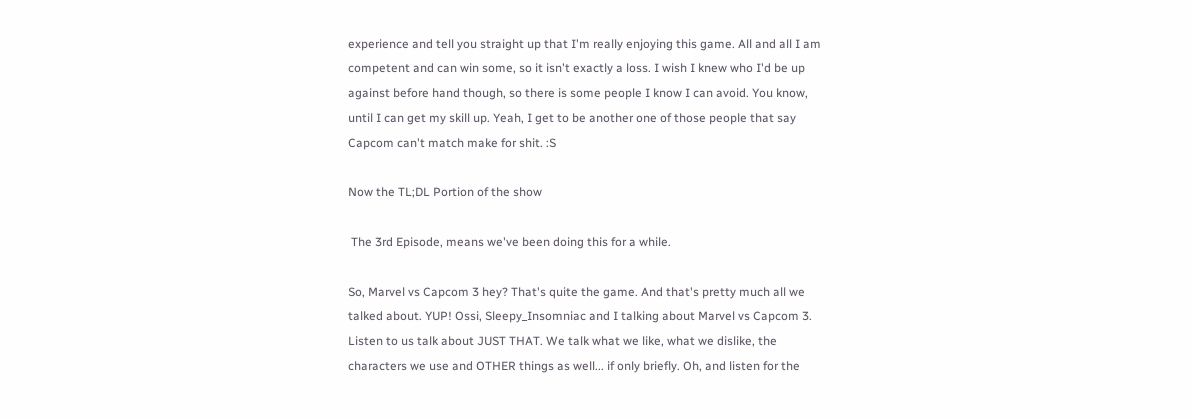experience and tell you straight up that I'm really enjoying this game. All and all I am competent and can win some, so it isn't exactly a loss. I wish I knew who I'd be up against before hand though, so there is some people I know I can avoid. You know, until I can get my skill up. Yeah, I get to be another one of those people that say Capcom can't match make for shit. :S

Now the TL;DL Portion of the show

 The 3rd Episode, means we've been doing this for a while.

So, Marvel vs Capcom 3 hey? That's quite the game. And that's pretty much all we talked about. YUP! Ossi, Sleepy_Insomniac and I talking about Marvel vs Capcom 3. Listen to us talk about JUST THAT. We talk what we like, what we dislike, the characters we use and OTHER things as well... if only briefly. Oh, and listen for the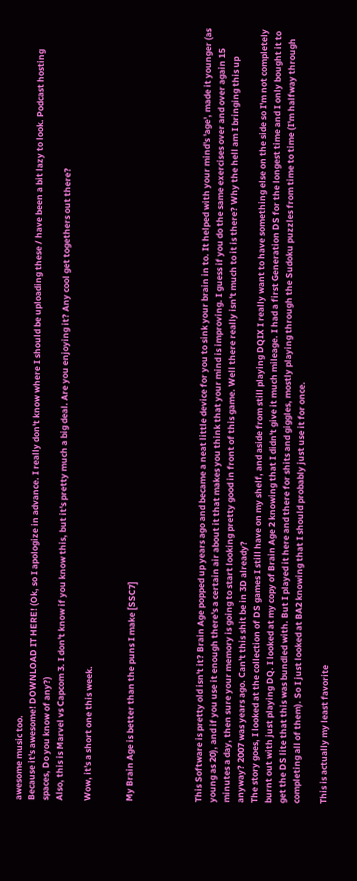awesome music too.
Because it's awesome! DOWNLOAD IT HERE! (Ok, so I apologize in advance. I really don't know where I should be uploading these / have been a bit lazy to look. Podcast hosting spaces, Do you know of any?)
Also, this is Marvel vs Capcom 3. I don't know if you know this, but it's pretty much a big deal. Are you enjoying it? Any cool get togethers out there?

Wow, it's a short one this week.


My Brain Age is better than the puns I make [SSC7]




This Software is pretty old isn't it? Brain Age popped up years ago and became a neat little device for you to sink your brain in to. It helped with your mind's 'age', made it younger (as young as 20), and if you use it enough there's a certain air about it that makes you think that your mind is improving. I guess if you do the same exercises over and over again 15 minutes a day, then sure your memory is going to start looking pretty good in front of this game. Well there really isn't much to it is there? Why the hell am I bringing this up anyway? 2007 was years ago. Can't this shit be in 3D already?
The story goes, I looked at the collection of DS games I still have on my shelf, and aside from still playing DQIX I really want to have something else on the side so I'm not completely burnt out with just playing DQ. I looked at my copy of Brain Age 2 knowing that I didn't give it much mileage. I had a first Generation DS for the longest time and I only bought it to get the DS lite that this was bundled with. But I played it here and there for shits and giggles, mostly playing through the Sudoku puzzles from time to time (I'm halfway through completing all of them). So I just looked at BA2 knowing that I should probably just use it for once.

This is actually my least favorite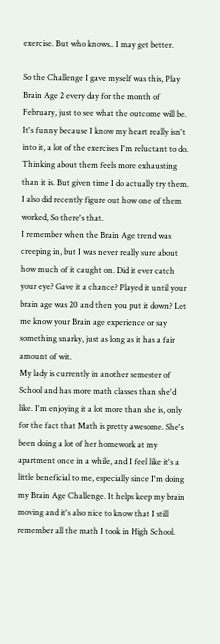exercise. But who knows.. I may get better.

So the Challenge I gave myself was this, Play Brain Age 2 every day for the month of February, just to see what the outcome will be. It's funny because I know my heart really isn't into it, a lot of the exercises I'm reluctant to do. Thinking about them feels more exhausting than it is. But given time I do actually try them. I also did recently figure out how one of them worked, So there's that.
I remember when the Brain Age trend was creeping in, but I was never really sure about how much of it caught on. Did it ever catch your eye? Gave it a chance? Played it until your brain age was 20 and then you put it down? Let me know your Brain age experience or say something snarky, just as long as it has a fair amount of wit.
My lady is currently in another semester of School and has more math classes than she'd like. I'm enjoying it a lot more than she is, only for the fact that Math is pretty awesome. She's been doing a lot of her homework at my apartment once in a while, and I feel like it's a little beneficial to me, especially since I'm doing my Brain Age Challenge. It helps keep my brain moving and it's also nice to know that I still remember all the math I took in High School.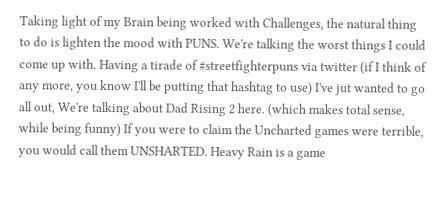Taking light of my Brain being worked with Challenges, the natural thing to do is lighten the mood with PUNS. We're talking the worst things I could come up with. Having a tirade of #streetfighterpuns via twitter (if I think of any more, you know I'll be putting that hashtag to use) I've jut wanted to go all out, We're talking about Dad Rising 2 here. (which makes total sense, while being funny) If you were to claim the Uncharted games were terrible, you would call them UNSHARTED. Heavy Rain is a game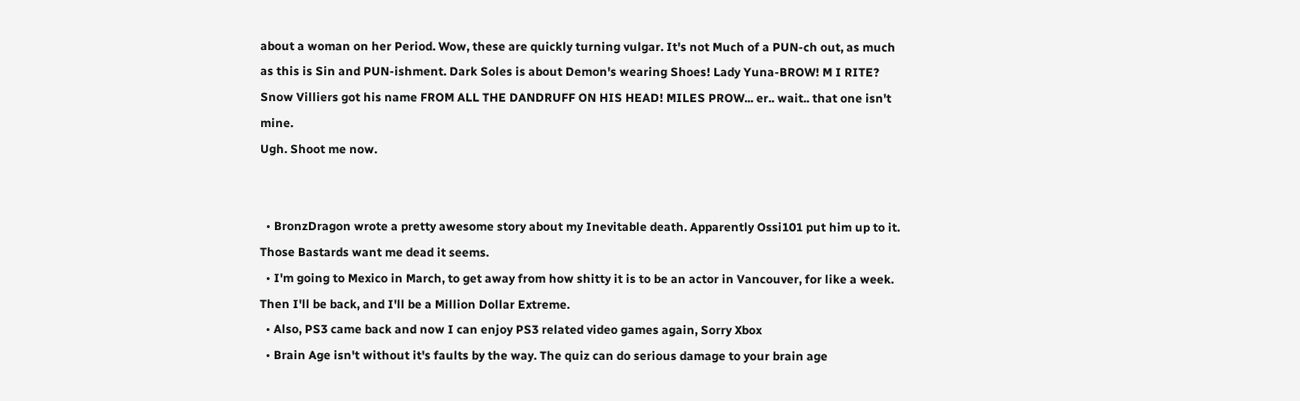about a woman on her Period. Wow, these are quickly turning vulgar. It's not Much of a PUN-ch out, as much as this is Sin and PUN-ishment. Dark Soles is about Demon's wearing Shoes! Lady Yuna-BROW! M I RITE? Snow Villiers got his name FROM ALL THE DANDRUFF ON HIS HEAD! MILES PROW... er.. wait.. that one isn't mine.
Ugh. Shoot me now.


  • BronzDragon wrote a pretty awesome story about my Inevitable death. Apparently Ossi101 put him up to it. Those Bastards want me dead it seems.
  • I'm going to Mexico in March, to get away from how shitty it is to be an actor in Vancouver, for like a week. Then I'll be back, and I'll be a Million Dollar Extreme.
  • Also, PS3 came back and now I can enjoy PS3 related video games again, Sorry Xbox
  • Brain Age isn't without it's faults by the way. The quiz can do serious damage to your brain age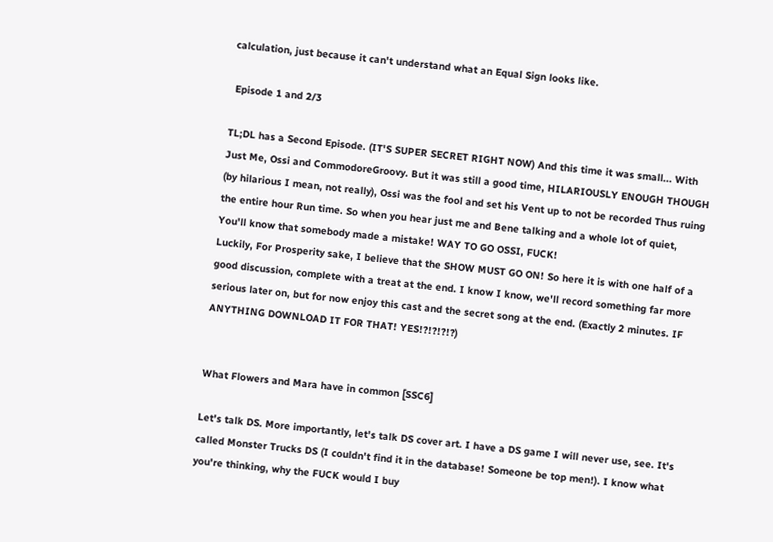calculation, just because it can't understand what an Equal Sign looks like.

 Episode 1 and 2/3

TL;DL has a Second Episode. (IT'S SUPER SECRET RIGHT NOW) And this time it was small... With Just Me, Ossi and CommodoreGroovy. But it was still a good time, HILARIOUSLY ENOUGH THOUGH (by hilarious I mean, not really), Ossi was the fool and set his Vent up to not be recorded Thus ruing the entire hour Run time. So when you hear just me and Bene talking and a whole lot of quiet, You'll know that somebody made a mistake! WAY TO GO OSSI, FUCK!
Luckily, For Prosperity sake, I believe that the SHOW MUST GO ON! So here it is with one half of a good discussion, complete with a treat at the end. I know I know, we'll record something far more serious later on, but for now enjoy this cast and the secret song at the end. (Exactly 2 minutes. IF ANYTHING DOWNLOAD IT FOR THAT! YES!?!?!?!?)


What Flowers and Mara have in common [SSC6]

Let's talk DS. More importantly, let's talk DS cover art. I have a DS game I will never use, see. It's called Monster Trucks DS (I couldn't find it in the database! Someone be top men!). I know what you're thinking, why the FUCK would I buy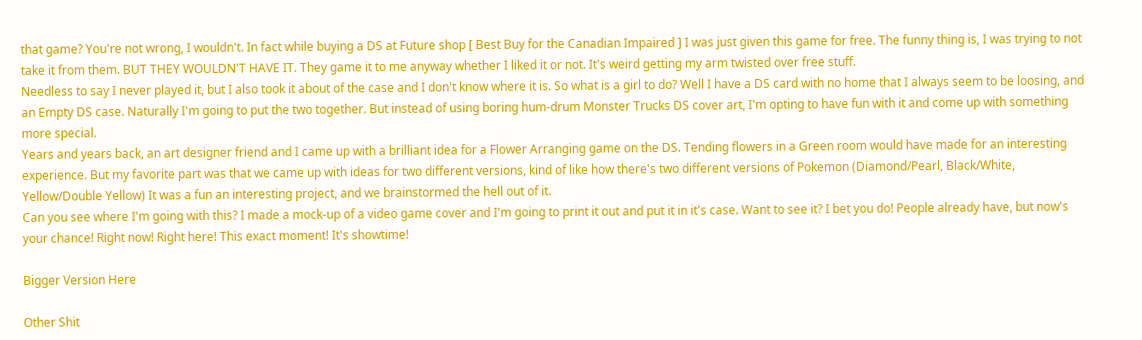that game? You're not wrong, I wouldn't. In fact while buying a DS at Future shop [ Best Buy for the Canadian Impaired ] I was just given this game for free. The funny thing is, I was trying to not take it from them. BUT THEY WOULDN'T HAVE IT. They game it to me anyway whether I liked it or not. It's weird getting my arm twisted over free stuff.
Needless to say I never played it, but I also took it about of the case and I don't know where it is. So what is a girl to do? Well I have a DS card with no home that I always seem to be loosing, and an Empty DS case. Naturally I'm going to put the two together. But instead of using boring hum-drum Monster Trucks DS cover art, I'm opting to have fun with it and come up with something more special.
Years and years back, an art designer friend and I came up with a brilliant idea for a Flower Arranging game on the DS. Tending flowers in a Green room would have made for an interesting experience. But my favorite part was that we came up with ideas for two different versions, kind of like how there's two different versions of Pokemon (Diamond/Pearl, Black/White, Yellow/Double Yellow) It was a fun an interesting project, and we brainstormed the hell out of it.
Can you see where I'm going with this? I made a mock-up of a video game cover and I'm going to print it out and put it in it's case. Want to see it? I bet you do! People already have, but now's your chance! Right now! Right here! This exact moment! It's showtime!

Bigger Version Here

Other Shit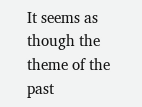It seems as though the theme of the past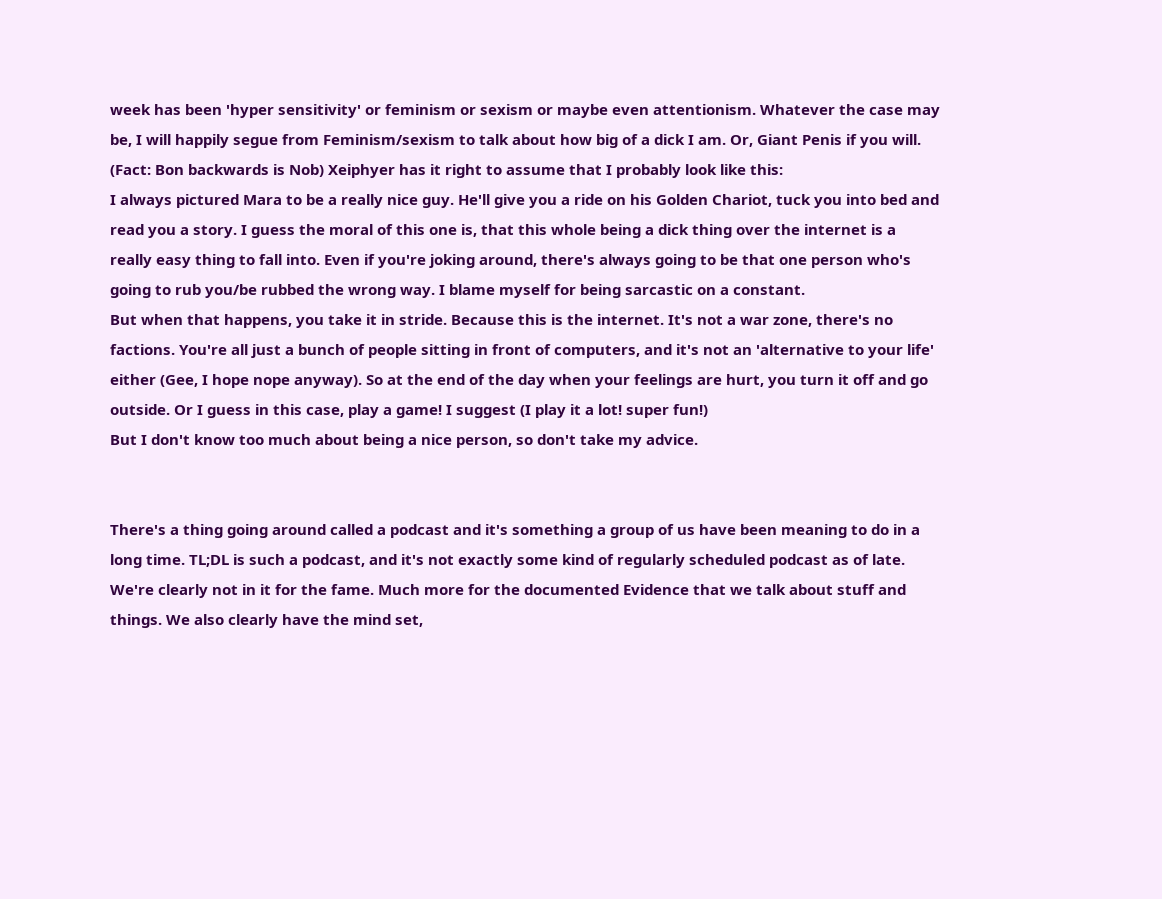week has been 'hyper sensitivity' or feminism or sexism or maybe even attentionism. Whatever the case may be, I will happily segue from Feminism/sexism to talk about how big of a dick I am. Or, Giant Penis if you will. (Fact: Bon backwards is Nob) Xeiphyer has it right to assume that I probably look like this:
I always pictured Mara to be a really nice guy. He'll give you a ride on his Golden Chariot, tuck you into bed and read you a story. I guess the moral of this one is, that this whole being a dick thing over the internet is a really easy thing to fall into. Even if you're joking around, there's always going to be that one person who's going to rub you/be rubbed the wrong way. I blame myself for being sarcastic on a constant.
But when that happens, you take it in stride. Because this is the internet. It's not a war zone, there's no factions. You're all just a bunch of people sitting in front of computers, and it's not an 'alternative to your life' either (Gee, I hope nope anyway). So at the end of the day when your feelings are hurt, you turn it off and go outside. Or I guess in this case, play a game! I suggest (I play it a lot! super fun!)
But I don't know too much about being a nice person, so don't take my advice.


There's a thing going around called a podcast and it's something a group of us have been meaning to do in a long time. TL;DL is such a podcast, and it's not exactly some kind of regularly scheduled podcast as of late. We're clearly not in it for the fame. Much more for the documented Evidence that we talk about stuff and things. We also clearly have the mind set,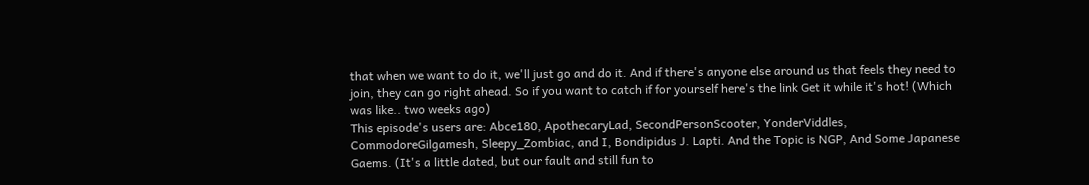that when we want to do it, we'll just go and do it. And if there's anyone else around us that feels they need to join, they can go right ahead. So if you want to catch if for yourself here's the link Get it while it's hot! (Which was like.. two weeks ago)
This episode's users are: Abce180, ApothecaryLad, SecondPersonScooter, YonderViddles, CommodoreGilgamesh, Sleepy_Zombiac, and I, Bondipidus J. Lapti. And the Topic is NGP, And Some Japanese Gaems. (It's a little dated, but our fault and still fun to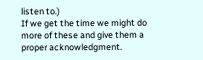listen to.)
If we get the time we might do more of these and give them a proper acknowledgment.